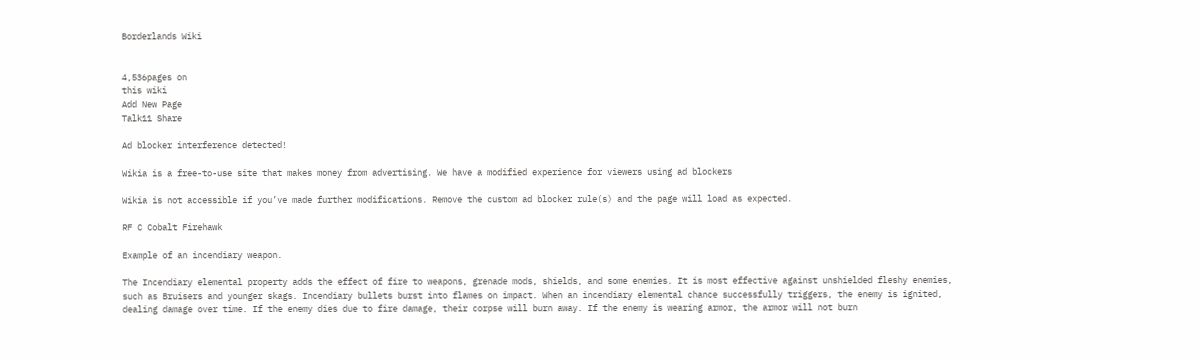Borderlands Wiki


4,536pages on
this wiki
Add New Page
Talk11 Share

Ad blocker interference detected!

Wikia is a free-to-use site that makes money from advertising. We have a modified experience for viewers using ad blockers

Wikia is not accessible if you’ve made further modifications. Remove the custom ad blocker rule(s) and the page will load as expected.

RF C Cobalt Firehawk

Example of an incendiary weapon.

The Incendiary elemental property adds the effect of fire to weapons, grenade mods, shields, and some enemies. It is most effective against unshielded fleshy enemies, such as Bruisers and younger skags. Incendiary bullets burst into flames on impact. When an incendiary elemental chance successfully triggers, the enemy is ignited, dealing damage over time. If the enemy dies due to fire damage, their corpse will burn away. If the enemy is wearing armor, the armor will not burn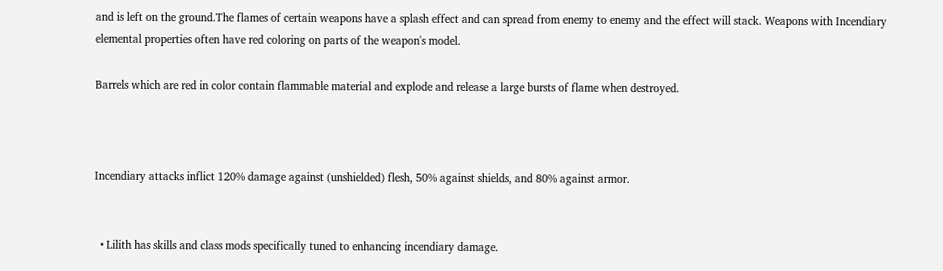and is left on the ground.The flames of certain weapons have a splash effect and can spread from enemy to enemy and the effect will stack. Weapons with Incendiary elemental properties often have red coloring on parts of the weapon's model.

Barrels which are red in color contain flammable material and explode and release a large bursts of flame when destroyed.



Incendiary attacks inflict 120% damage against (unshielded) flesh, 50% against shields, and 80% against armor.


  • Lilith has skills and class mods specifically tuned to enhancing incendiary damage.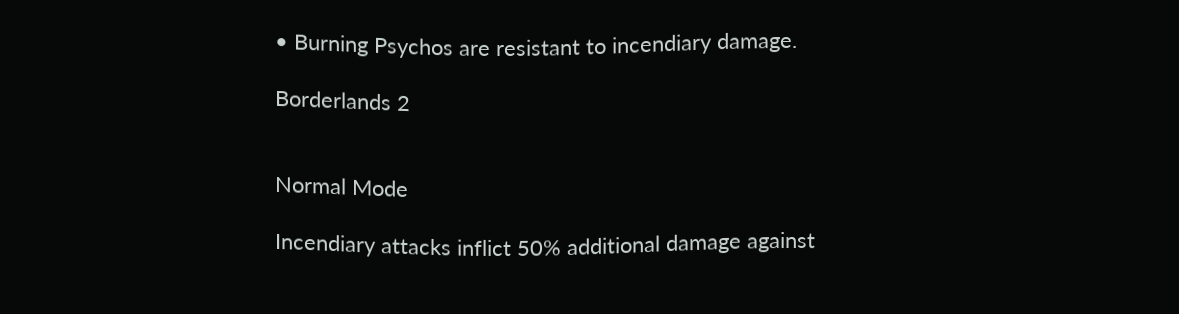• Burning Psychos are resistant to incendiary damage.

Borderlands 2


Normal Mode

Incendiary attacks inflict 50% additional damage against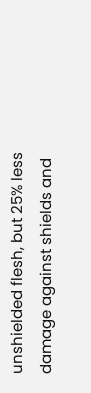unshielded flesh, but 25% less damage against shields and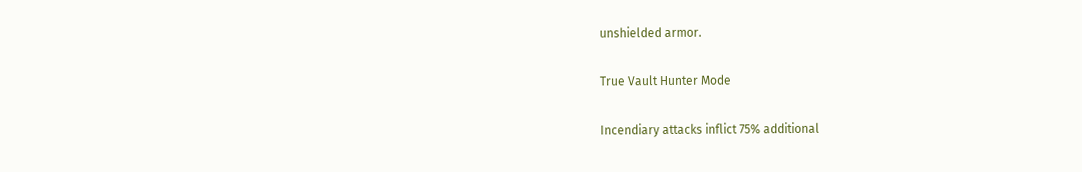unshielded armor.

True Vault Hunter Mode

Incendiary attacks inflict 75% additional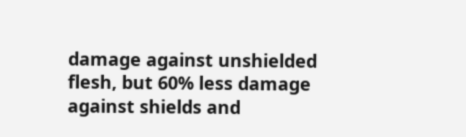damage against unshielded flesh, but 60% less damage against shields and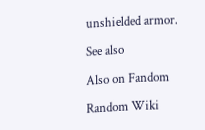unshielded armor.

See also

Also on Fandom

Random Wiki